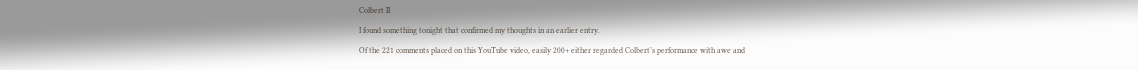Colbert II

I found something tonight that confirmed my thoughts in an earlier entry.

Of the 221 comments placed on this YouTube video, easily 200+ either regarded Colbert’s performance with awe and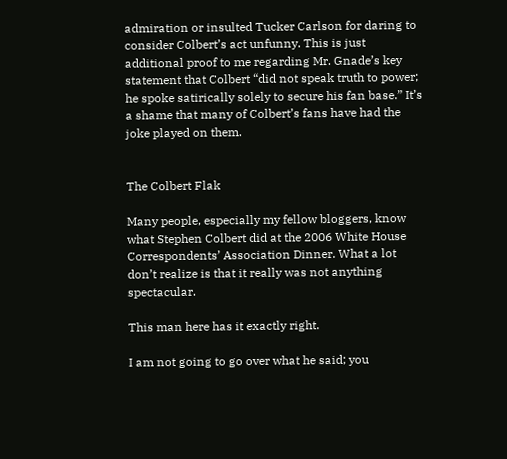admiration or insulted Tucker Carlson for daring to consider Colbert’s act unfunny. This is just additional proof to me regarding Mr. Gnade’s key statement that Colbert “did not speak truth to power; he spoke satirically solely to secure his fan base.” It’s a shame that many of Colbert’s fans have had the joke played on them.


The Colbert Flak

Many people, especially my fellow bloggers, know what Stephen Colbert did at the 2006 White House Correspondents’ Association Dinner. What a lot don’t realize is that it really was not anything spectacular.

This man here has it exactly right.

I am not going to go over what he said; you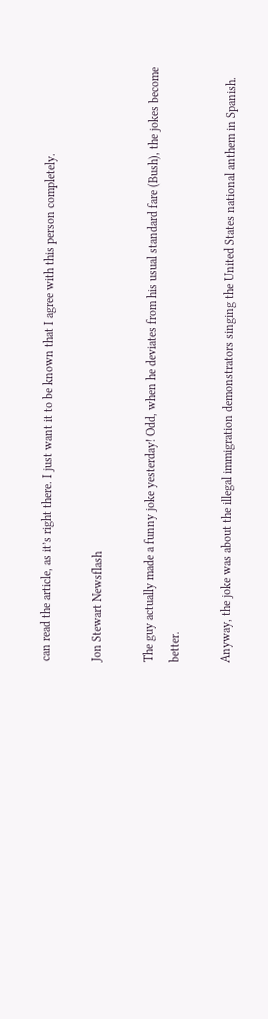can read the article, as it’s right there. I just want it to be known that I agree with this person completely.

Jon Stewart Newsflash

The guy actually made a funny joke yesterday! Odd, when he deviates from his usual standard fare (Bush), the jokes become better.

Anyway, the joke was about the illegal immigration demonstrators singing the United States national anthem in Spanish.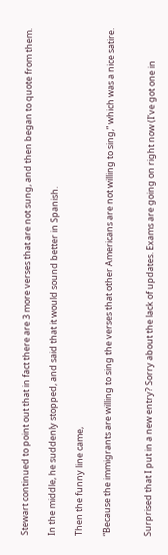Stewart continued to point out that in fact there are 3 more verses that are not sung, and then began to quote from them.

In the middle, he suddenly stopped, and said that it would sound better in Spanish.

Then the funny line came,

“Because the immigrants are willing to sing the verses that other Americans are not willing to sing,” which was a nice satire.


Surprised that I put in a new entry? Sorry about the lack of updates. Exams are going on right now (I’ve got one in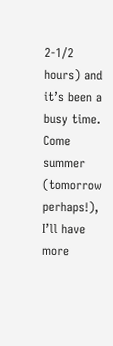2-1/2 hours) and it’s been a busy time. Come summer (tomorrow perhaps!), I’ll have more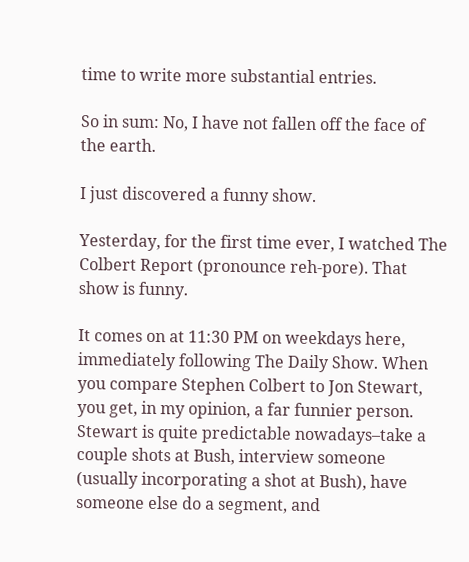time to write more substantial entries.

So in sum: No, I have not fallen off the face of the earth.

I just discovered a funny show.

Yesterday, for the first time ever, I watched The Colbert Report (pronounce reh-pore). That show is funny.

It comes on at 11:30 PM on weekdays here, immediately following The Daily Show. When you compare Stephen Colbert to Jon Stewart, you get, in my opinion, a far funnier person. Stewart is quite predictable nowadays–take a couple shots at Bush, interview someone (usually incorporating a shot at Bush), have someone else do a segment, and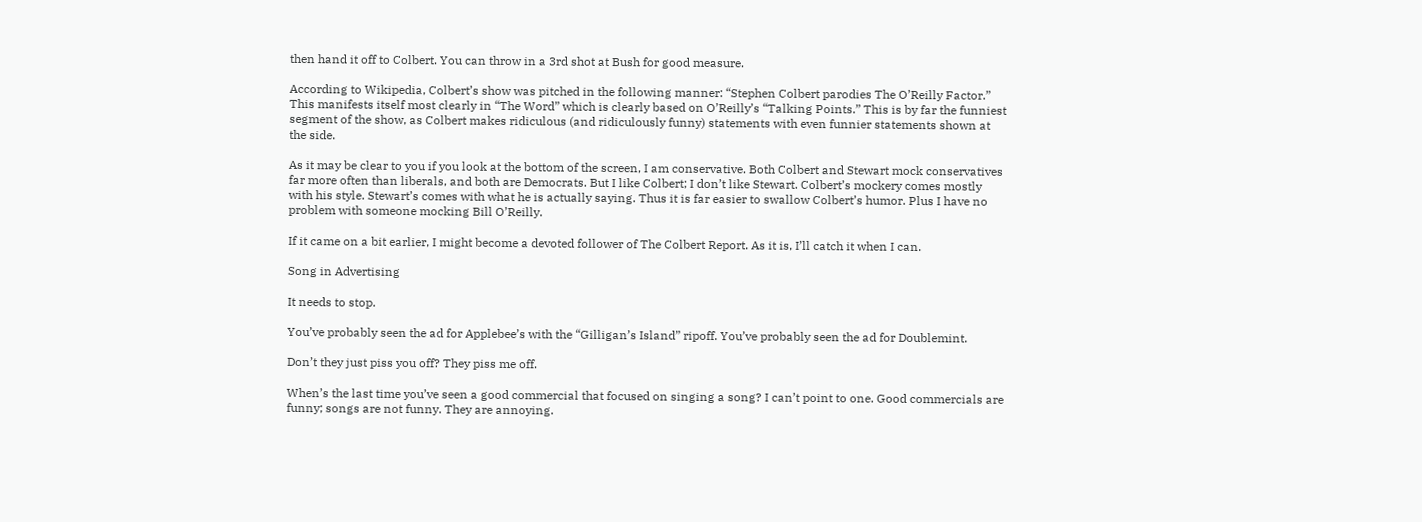then hand it off to Colbert. You can throw in a 3rd shot at Bush for good measure.

According to Wikipedia, Colbert’s show was pitched in the following manner: “Stephen Colbert parodies The O’Reilly Factor.” This manifests itself most clearly in “The Word” which is clearly based on O’Reilly’s “Talking Points.” This is by far the funniest segment of the show, as Colbert makes ridiculous (and ridiculously funny) statements with even funnier statements shown at the side.

As it may be clear to you if you look at the bottom of the screen, I am conservative. Both Colbert and Stewart mock conservatives far more often than liberals, and both are Democrats. But I like Colbert; I don’t like Stewart. Colbert’s mockery comes mostly with his style. Stewart’s comes with what he is actually saying. Thus it is far easier to swallow Colbert’s humor. Plus I have no problem with someone mocking Bill O’Reilly.

If it came on a bit earlier, I might become a devoted follower of The Colbert Report. As it is, I’ll catch it when I can.

Song in Advertising

It needs to stop.

You’ve probably seen the ad for Applebee’s with the “Gilligan’s Island” ripoff. You’ve probably seen the ad for Doublemint.

Don’t they just piss you off? They piss me off.

When’s the last time you’ve seen a good commercial that focused on singing a song? I can’t point to one. Good commercials are funny; songs are not funny. They are annoying.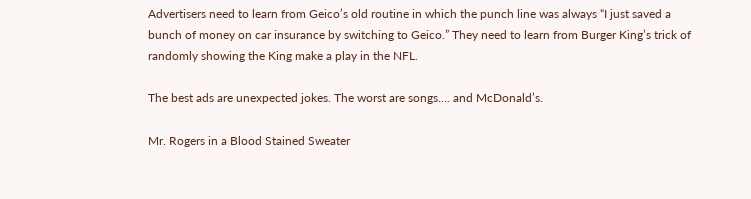Advertisers need to learn from Geico’s old routine in which the punch line was always “I just saved a bunch of money on car insurance by switching to Geico.” They need to learn from Burger King’s trick of randomly showing the King make a play in the NFL.

The best ads are unexpected jokes. The worst are songs…. and McDonald’s.

Mr. Rogers in a Blood Stained Sweater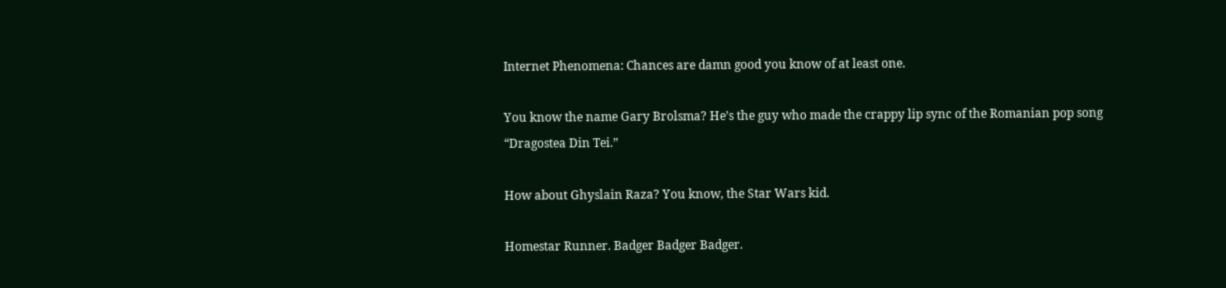Internet Phenomena: Chances are damn good you know of at least one.

You know the name Gary Brolsma? He’s the guy who made the crappy lip sync of the Romanian pop song “Dragostea Din Tei.”

How about Ghyslain Raza? You know, the Star Wars kid.

Homestar Runner. Badger Badger Badger.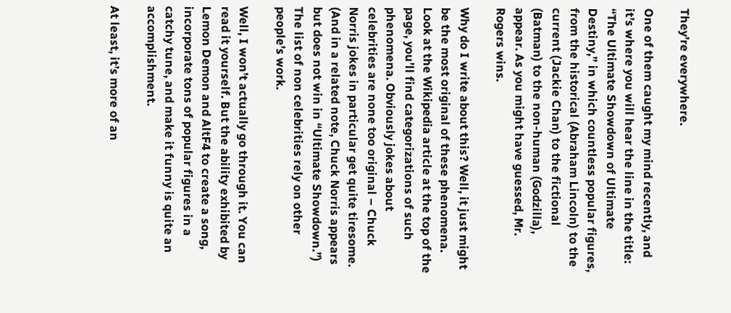They’re everywhere.

One of them caught my mind recently, and it’s where you will hear the line in the title: “The Ultimate Showdown of Ultimate Destiny,” in which countless popular figures, from the historical (Abraham Lincoln) to the current (Jackie Chan) to the fictional (Batman) to the non-human (Godzilla), appear. As you might have guessed, Mr. Rogers wins.

Why do I write about this? Well, it just might be the most original of these phenomena. Look at the Wikipedia article at the top of the page, you’ll find categorizations of such phenomena. Obviously jokes about celebrities are none too original – Chuck Norris jokes in particular get quite tiresome. (And in a related note, Chuck Norris appears but does not win in “Ultimate Showdown.”) The list of non celebrities rely on other people’s work.

Well, I won’t actually go through it. You can read it yourself. But the ability exhibited by Lemon Demon and AltF4 to create a song, incorporate tons of popular figures in a catchy tune, and make it funny is quite an accomplishment.

At least, it’s more of an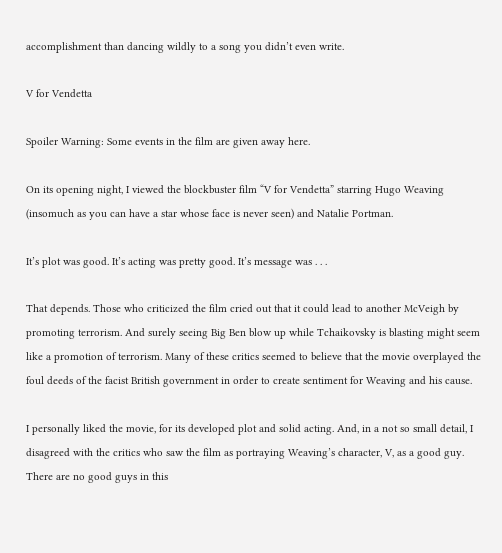accomplishment than dancing wildly to a song you didn’t even write.

V for Vendetta

Spoiler Warning: Some events in the film are given away here.

On its opening night, I viewed the blockbuster film “V for Vendetta” starring Hugo Weaving (insomuch as you can have a star whose face is never seen) and Natalie Portman.

It’s plot was good. It’s acting was pretty good. It’s message was . . .

That depends. Those who criticized the film cried out that it could lead to another McVeigh by promoting terrorism. And surely seeing Big Ben blow up while Tchaikovsky is blasting might seem like a promotion of terrorism. Many of these critics seemed to believe that the movie overplayed the foul deeds of the facist British government in order to create sentiment for Weaving and his cause.

I personally liked the movie, for its developed plot and solid acting. And, in a not so small detail, I disagreed with the critics who saw the film as portraying Weaving’s character, V, as a good guy. There are no good guys in this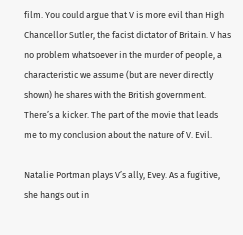film. You could argue that V is more evil than High Chancellor Sutler, the facist dictator of Britain. V has no problem whatsoever in the murder of people, a characteristic we assume (but are never directly shown) he shares with the British government. There’s a kicker. The part of the movie that leads me to my conclusion about the nature of V. Evil.

Natalie Portman plays V’s ally, Evey. As a fugitive, she hangs out in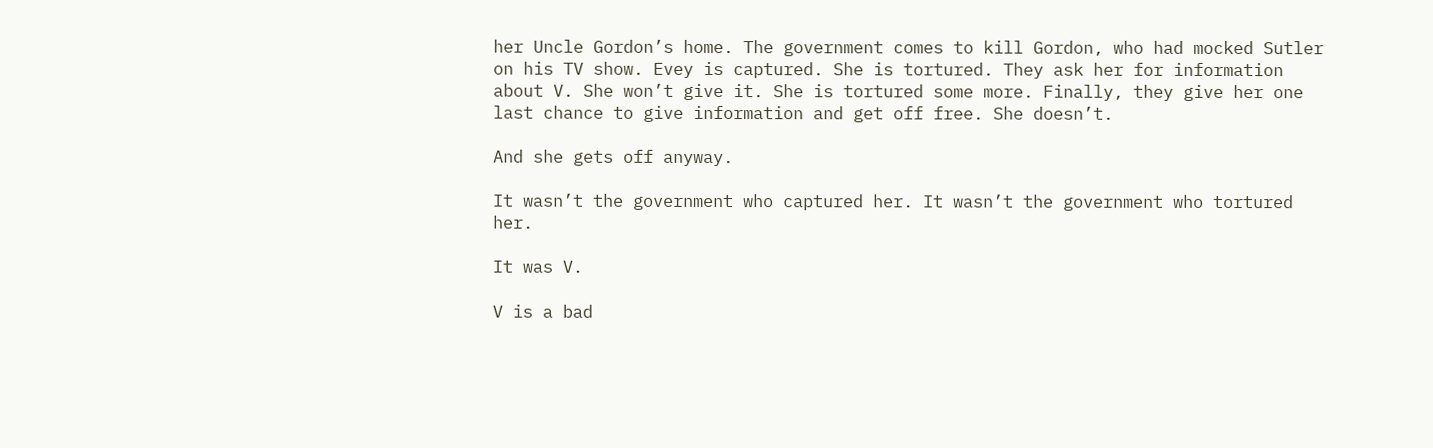her Uncle Gordon’s home. The government comes to kill Gordon, who had mocked Sutler on his TV show. Evey is captured. She is tortured. They ask her for information about V. She won’t give it. She is tortured some more. Finally, they give her one last chance to give information and get off free. She doesn’t.

And she gets off anyway.

It wasn’t the government who captured her. It wasn’t the government who tortured her.

It was V.

V is a bad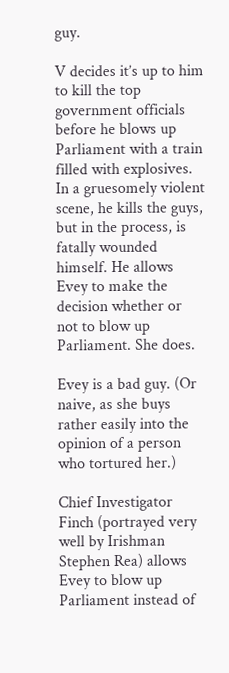guy.

V decides it’s up to him to kill the top government officials before he blows up Parliament with a train filled with explosives. In a gruesomely violent scene, he kills the guys, but in the process, is fatally wounded himself. He allows Evey to make the decision whether or not to blow up Parliament. She does.

Evey is a bad guy. (Or naive, as she buys rather easily into the opinion of a person who tortured her.)

Chief Investigator Finch (portrayed very well by Irishman Stephen Rea) allows Evey to blow up Parliament instead of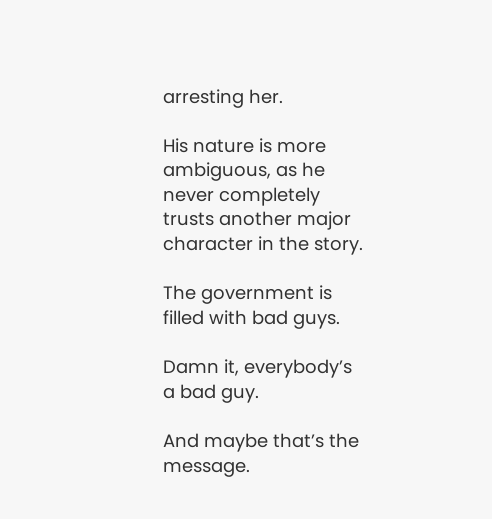arresting her.

His nature is more ambiguous, as he never completely trusts another major character in the story.

The government is filled with bad guys.

Damn it, everybody’s a bad guy.

And maybe that’s the message.